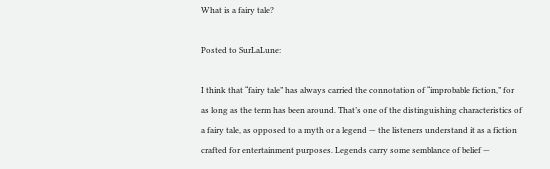What is a fairy tale?

Posted to SurLaLune:

I think that “fairy tale” has always carried the connotation of “improbable fiction,” for as long as the term has been around. That’s one of the distinguishing characteristics of a fairy tale, as opposed to a myth or a legend — the listeners understand it as a fiction crafted for entertainment purposes. Legends carry some semblance of belief —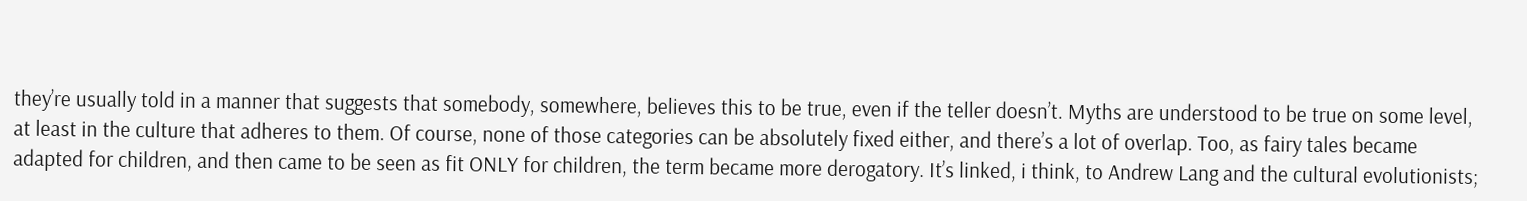they’re usually told in a manner that suggests that somebody, somewhere, believes this to be true, even if the teller doesn’t. Myths are understood to be true on some level, at least in the culture that adheres to them. Of course, none of those categories can be absolutely fixed either, and there’s a lot of overlap. Too, as fairy tales became adapted for children, and then came to be seen as fit ONLY for children, the term became more derogatory. It’s linked, i think, to Andrew Lang and the cultural evolutionists;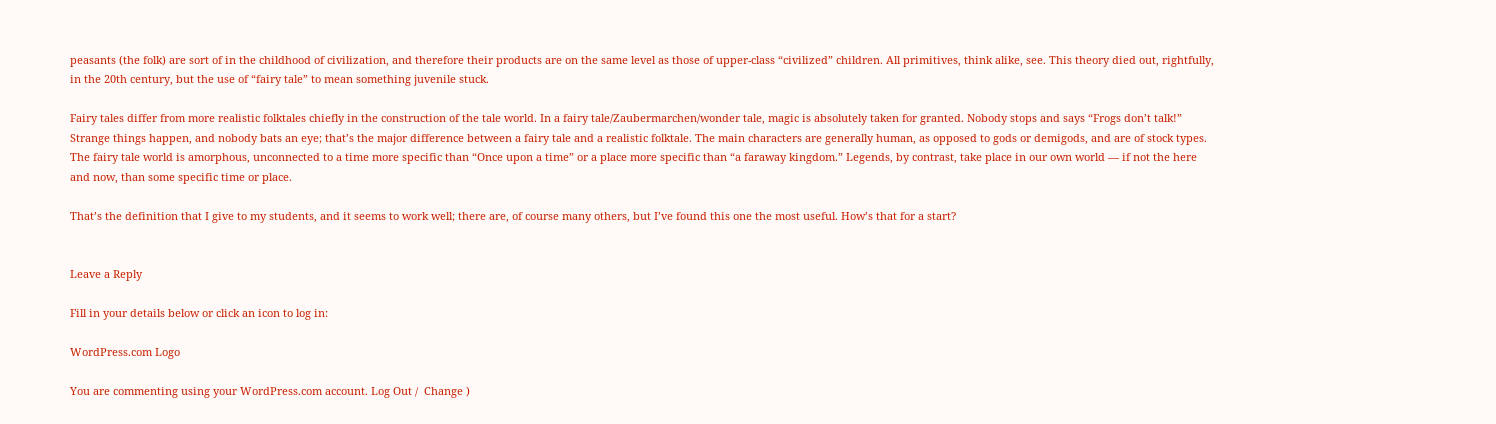peasants (the folk) are sort of in the childhood of civilization, and therefore their products are on the same level as those of upper-class “civilized” children. All primitives, think alike, see. This theory died out, rightfully, in the 20th century, but the use of “fairy tale” to mean something juvenile stuck.

Fairy tales differ from more realistic folktales chiefly in the construction of the tale world. In a fairy tale/Zaubermarchen/wonder tale, magic is absolutely taken for granted. Nobody stops and says “Frogs don’t talk!” Strange things happen, and nobody bats an eye; that’s the major difference between a fairy tale and a realistic folktale. The main characters are generally human, as opposed to gods or demigods, and are of stock types. The fairy tale world is amorphous, unconnected to a time more specific than “Once upon a time” or a place more specific than “a faraway kingdom.” Legends, by contrast, take place in our own world — if not the here and now, than some specific time or place.

That’s the definition that I give to my students, and it seems to work well; there are, of course many others, but I’ve found this one the most useful. How’s that for a start?


Leave a Reply

Fill in your details below or click an icon to log in:

WordPress.com Logo

You are commenting using your WordPress.com account. Log Out /  Change )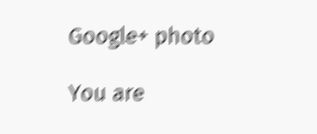Google+ photo

You are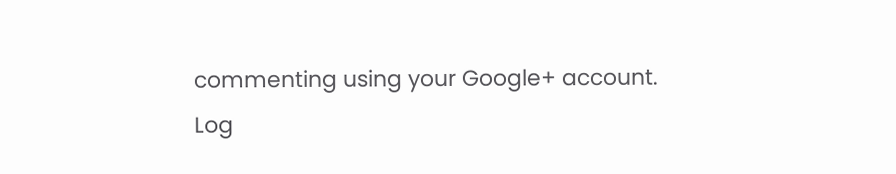commenting using your Google+ account. Log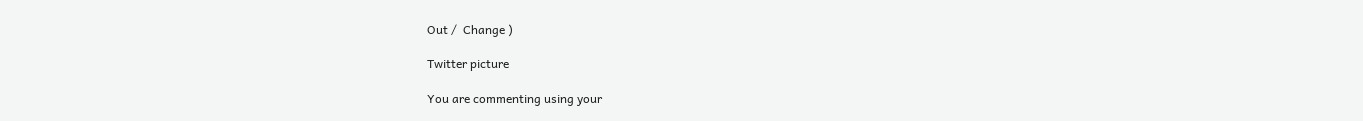Out /  Change )

Twitter picture

You are commenting using your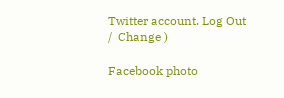Twitter account. Log Out /  Change )

Facebook photo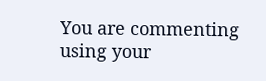You are commenting using your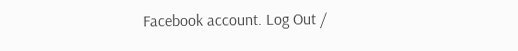Facebook account. Log Out /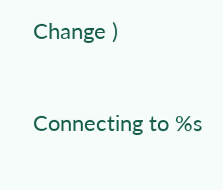Change )


Connecting to %s